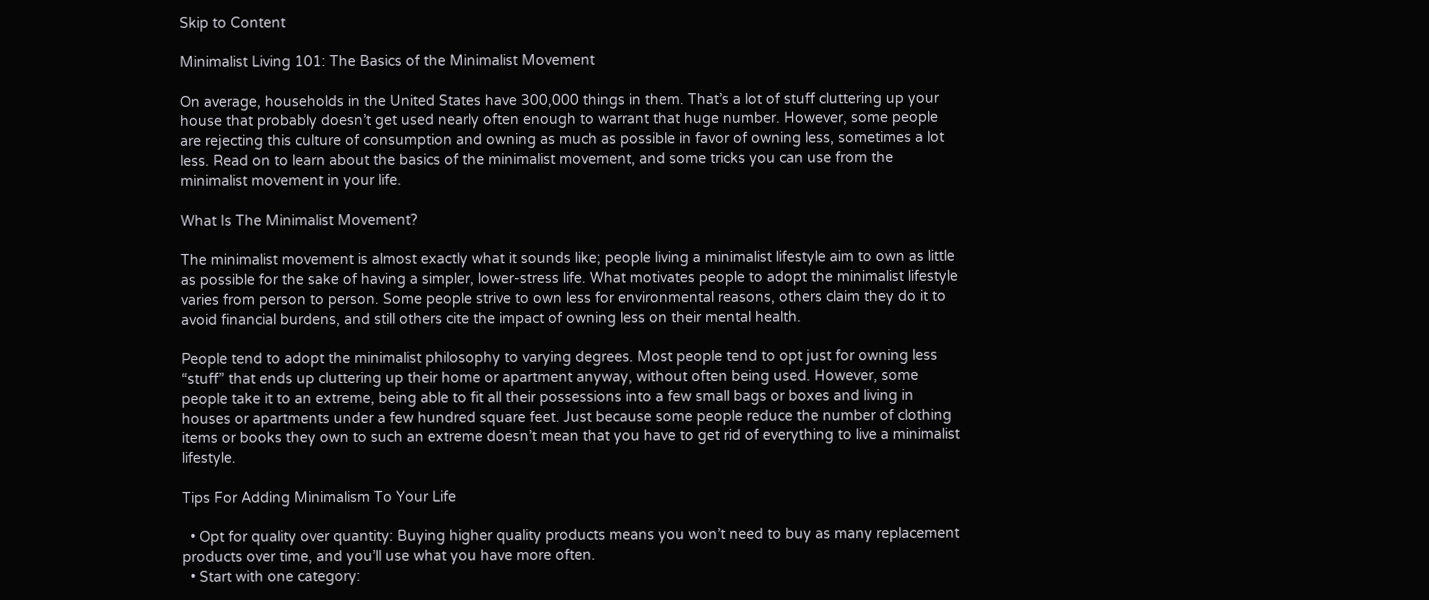Skip to Content

Minimalist Living 101: The Basics of the Minimalist Movement

On average, households in the United States have 300,000 things in them. That’s a lot of stuff cluttering up your house that probably doesn’t get used nearly often enough to warrant that huge number. However, some people are rejecting this culture of consumption and owning as much as possible in favor of owning less, sometimes a lot less. Read on to learn about the basics of the minimalist movement, and some tricks you can use from the minimalist movement in your life.

What Is The Minimalist Movement?

The minimalist movement is almost exactly what it sounds like; people living a minimalist lifestyle aim to own as little as possible for the sake of having a simpler, lower-stress life. What motivates people to adopt the minimalist lifestyle varies from person to person. Some people strive to own less for environmental reasons, others claim they do it to avoid financial burdens, and still others cite the impact of owning less on their mental health.

People tend to adopt the minimalist philosophy to varying degrees. Most people tend to opt just for owning less “stuff” that ends up cluttering up their home or apartment anyway, without often being used. However, some people take it to an extreme, being able to fit all their possessions into a few small bags or boxes and living in houses or apartments under a few hundred square feet. Just because some people reduce the number of clothing items or books they own to such an extreme doesn’t mean that you have to get rid of everything to live a minimalist lifestyle.

Tips For Adding Minimalism To Your Life

  • Opt for quality over quantity: Buying higher quality products means you won’t need to buy as many replacement products over time, and you’ll use what you have more often.
  • Start with one category: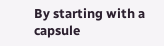By starting with a capsule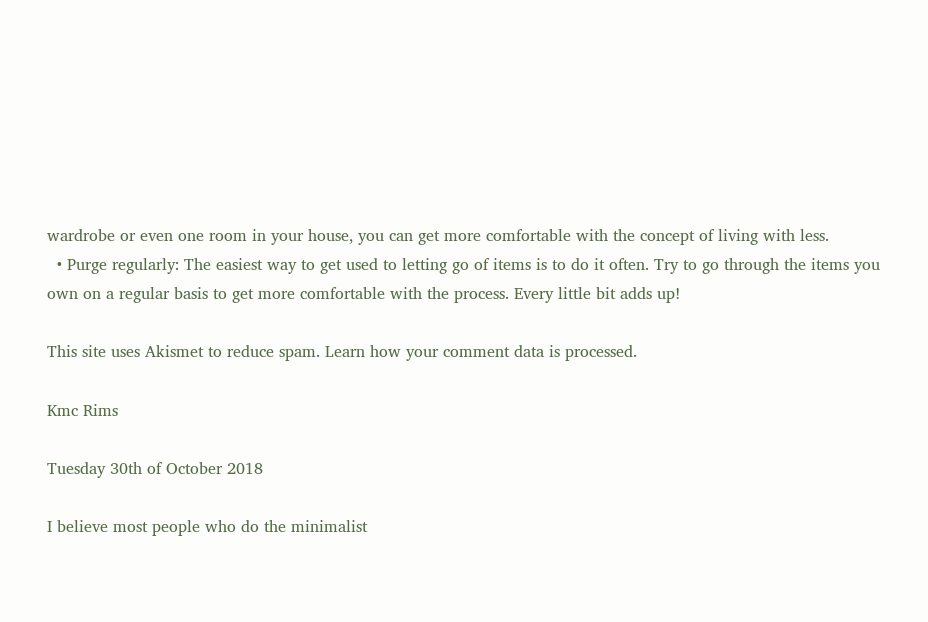wardrobe or even one room in your house, you can get more comfortable with the concept of living with less.
  • Purge regularly: The easiest way to get used to letting go of items is to do it often. Try to go through the items you own on a regular basis to get more comfortable with the process. Every little bit adds up!

This site uses Akismet to reduce spam. Learn how your comment data is processed.

Kmc Rims

Tuesday 30th of October 2018

I believe most people who do the minimalist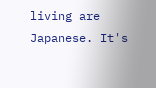living are Japanese. It's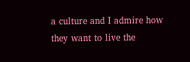a culture and I admire how they want to live the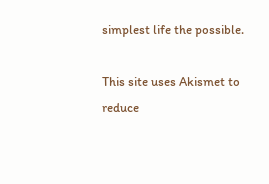simplest life the possible.

This site uses Akismet to reduce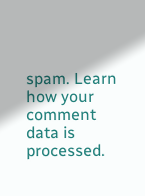spam. Learn how your comment data is processed.